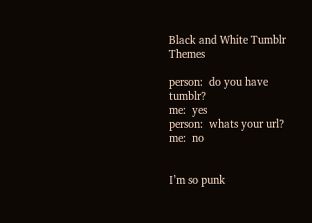Black and White Tumblr Themes

person:  do you have tumblr?
me:  yes
person:  whats your url?
me:  no


I’m so punk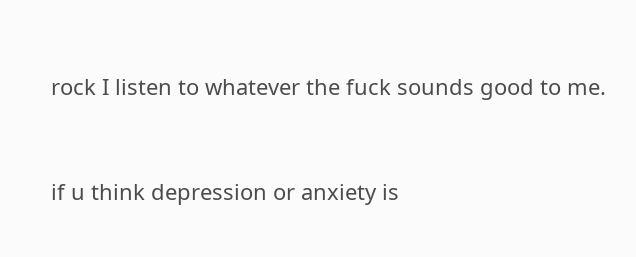rock I listen to whatever the fuck sounds good to me.


if u think depression or anxiety is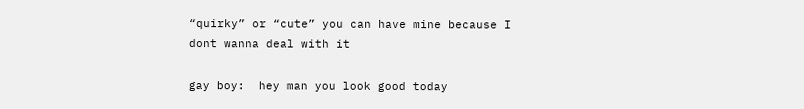“quirky” or “cute” you can have mine because I dont wanna deal with it

gay boy:  hey man you look good today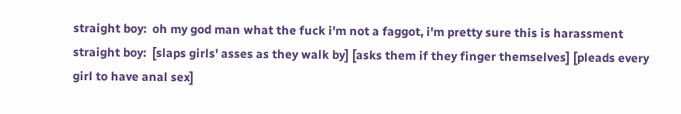straight boy:  oh my god man what the fuck i'm not a faggot, i'm pretty sure this is harassment
straight boy:  [slaps girls' asses as they walk by] [asks them if they finger themselves] [pleads every girl to have anal sex]